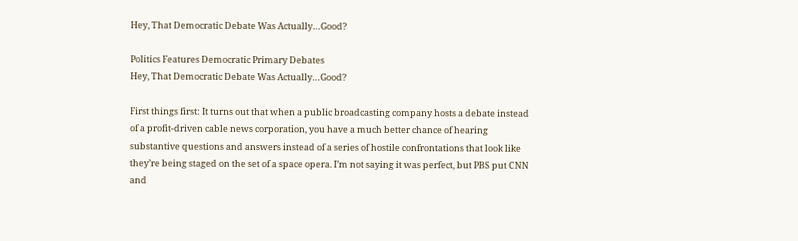Hey, That Democratic Debate Was Actually…Good?

Politics Features Democratic Primary Debates
Hey, That Democratic Debate Was Actually…Good?

First things first: It turns out that when a public broadcasting company hosts a debate instead of a profit-driven cable news corporation, you have a much better chance of hearing substantive questions and answers instead of a series of hostile confrontations that look like they’re being staged on the set of a space opera. I’m not saying it was perfect, but PBS put CNN and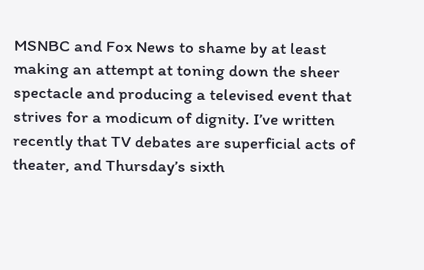MSNBC and Fox News to shame by at least making an attempt at toning down the sheer spectacle and producing a televised event that strives for a modicum of dignity. I’ve written recently that TV debates are superficial acts of theater, and Thursday’s sixth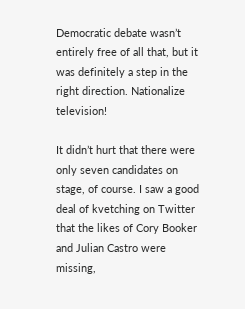Democratic debate wasn’t entirely free of all that, but it was definitely a step in the right direction. Nationalize television!

It didn’t hurt that there were only seven candidates on stage, of course. I saw a good deal of kvetching on Twitter that the likes of Cory Booker and Julian Castro were missing,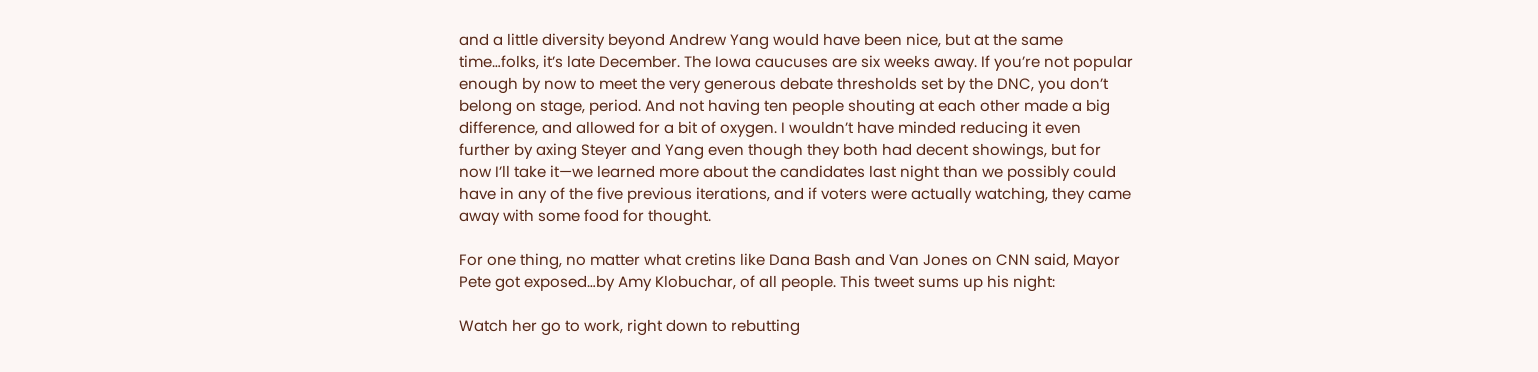and a little diversity beyond Andrew Yang would have been nice, but at the same time…folks, it’s late December. The Iowa caucuses are six weeks away. If you’re not popular enough by now to meet the very generous debate thresholds set by the DNC, you don’t belong on stage, period. And not having ten people shouting at each other made a big difference, and allowed for a bit of oxygen. I wouldn’t have minded reducing it even further by axing Steyer and Yang even though they both had decent showings, but for now I’ll take it—we learned more about the candidates last night than we possibly could have in any of the five previous iterations, and if voters were actually watching, they came away with some food for thought.

For one thing, no matter what cretins like Dana Bash and Van Jones on CNN said, Mayor Pete got exposed…by Amy Klobuchar, of all people. This tweet sums up his night:

Watch her go to work, right down to rebutting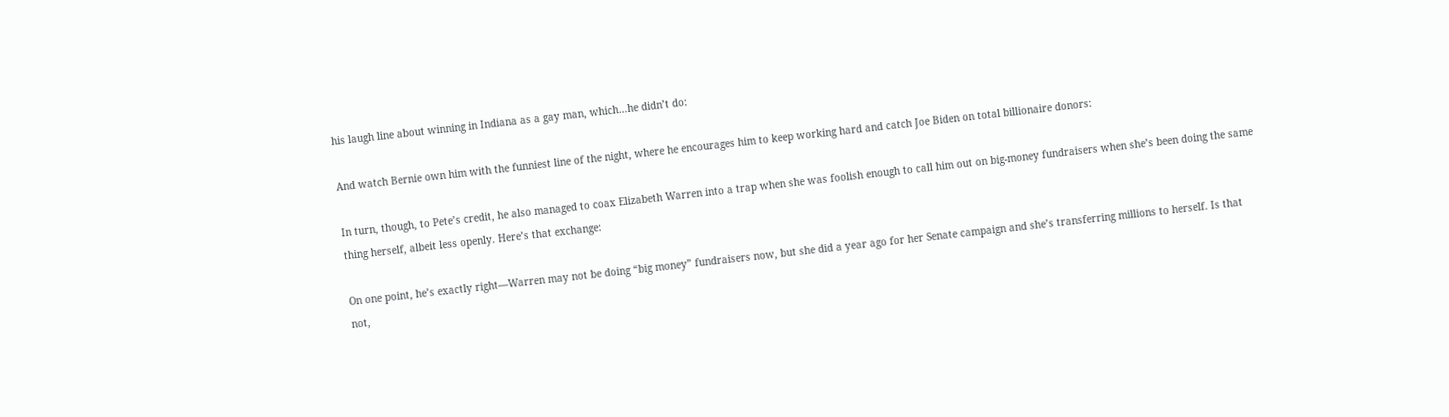his laugh line about winning in Indiana as a gay man, which…he didn’t do:

And watch Bernie own him with the funniest line of the night, where he encourages him to keep working hard and catch Joe Biden on total billionaire donors:

In turn, though, to Pete’s credit, he also managed to coax Elizabeth Warren into a trap when she was foolish enough to call him out on big-money fundraisers when she’s been doing the same thing herself, albeit less openly. Here’s that exchange:

On one point, he’s exactly right—Warren may not be doing “big money” fundraisers now, but she did a year ago for her Senate campaign and she’s transferring millions to herself. Is that not,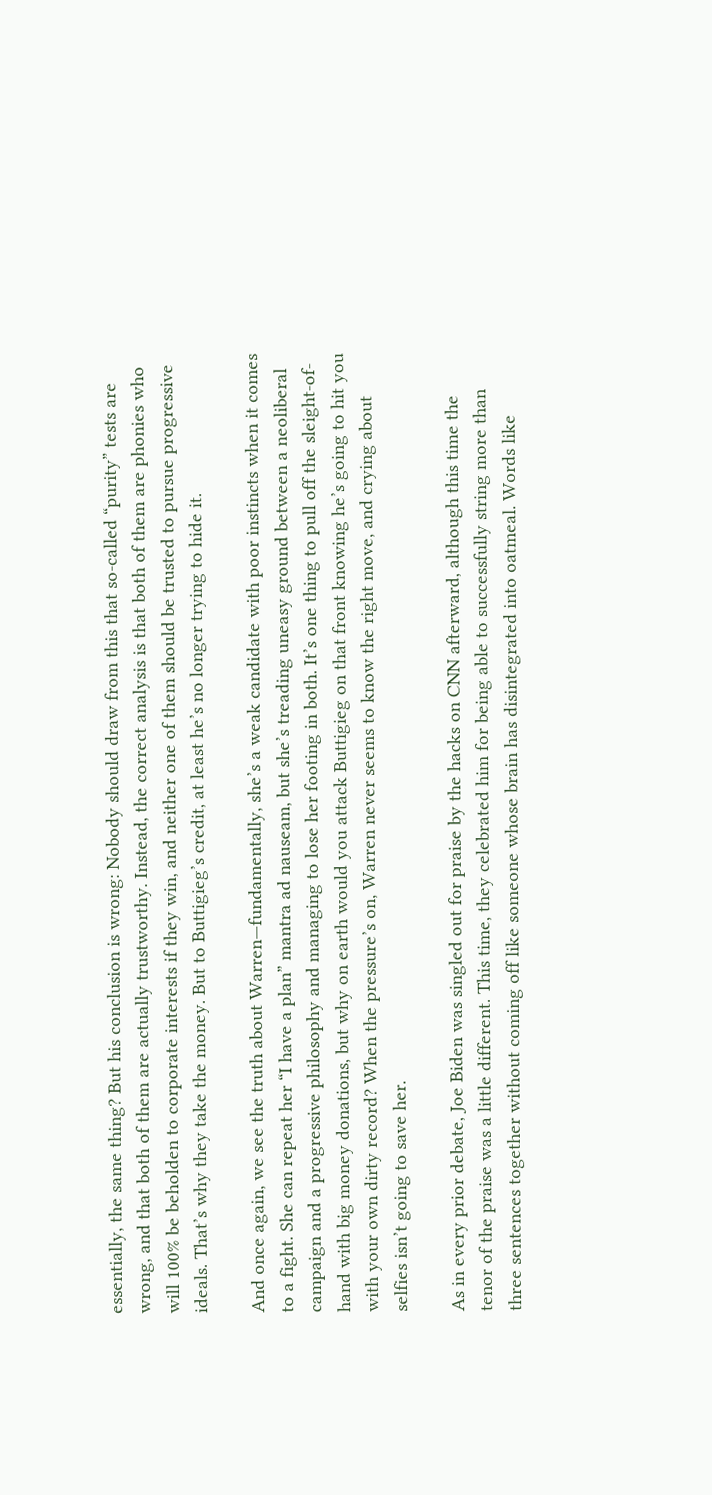essentially, the same thing? But his conclusion is wrong: Nobody should draw from this that so-called “purity” tests are wrong, and that both of them are actually trustworthy. Instead, the correct analysis is that both of them are phonies who will 100% be beholden to corporate interests if they win, and neither one of them should be trusted to pursue progressive ideals. That’s why they take the money. But to Buttigieg’s credit, at least he’s no longer trying to hide it.

And once again, we see the truth about Warren—fundamentally, she’s a weak candidate with poor instincts when it comes to a fight. She can repeat her “I have a plan” mantra ad nauseam, but she’s treading uneasy ground between a neoliberal campaign and a progressive philosophy and managing to lose her footing in both. It’s one thing to pull off the sleight-of-hand with big money donations, but why on earth would you attack Buttigieg on that front knowing he’s going to hit you with your own dirty record? When the pressure’s on, Warren never seems to know the right move, and crying about selfies isn’t going to save her.

As in every prior debate, Joe Biden was singled out for praise by the hacks on CNN afterward, although this time the tenor of the praise was a little different. This time, they celebrated him for being able to successfully string more than three sentences together without coming off like someone whose brain has disintegrated into oatmeal. Words like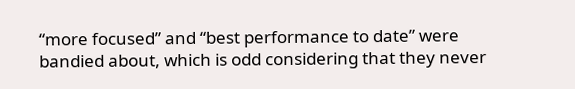“more focused” and “best performance to date” were bandied about, which is odd considering that they never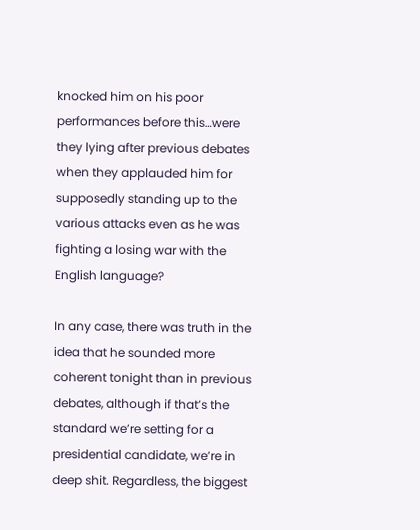knocked him on his poor performances before this…were they lying after previous debates when they applauded him for supposedly standing up to the various attacks even as he was fighting a losing war with the English language?

In any case, there was truth in the idea that he sounded more coherent tonight than in previous debates, although if that’s the standard we’re setting for a presidential candidate, we’re in deep shit. Regardless, the biggest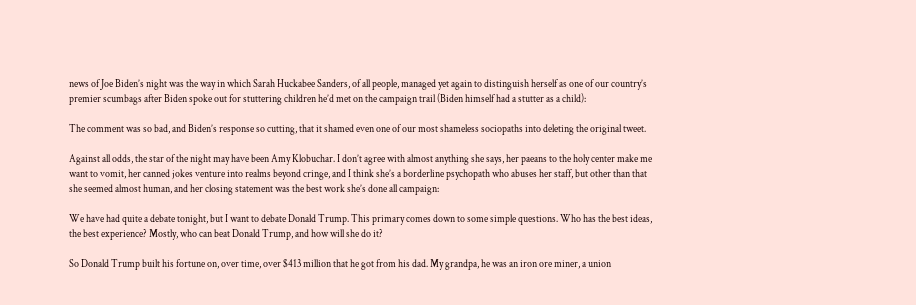news of Joe Biden’s night was the way in which Sarah Huckabee Sanders, of all people, managed yet again to distinguish herself as one of our country’s premier scumbags after Biden spoke out for stuttering children he’d met on the campaign trail (Biden himself had a stutter as a child):

The comment was so bad, and Biden’s response so cutting, that it shamed even one of our most shameless sociopaths into deleting the original tweet.

Against all odds, the star of the night may have been Amy Klobuchar. I don’t agree with almost anything she says, her paeans to the holy center make me want to vomit, her canned jokes venture into realms beyond cringe, and I think she’s a borderline psychopath who abuses her staff, but other than that she seemed almost human, and her closing statement was the best work she’s done all campaign:

We have had quite a debate tonight, but I want to debate Donald Trump. This primary comes down to some simple questions. Who has the best ideas, the best experience? Mostly, who can beat Donald Trump, and how will she do it?

So Donald Trump built his fortune on, over time, over $413 million that he got from his dad. My grandpa, he was an iron ore miner, a union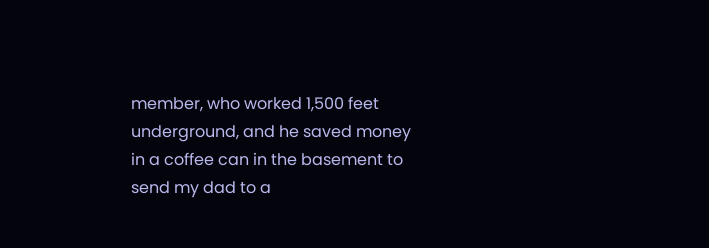member, who worked 1,500 feet underground, and he saved money in a coffee can in the basement to send my dad to a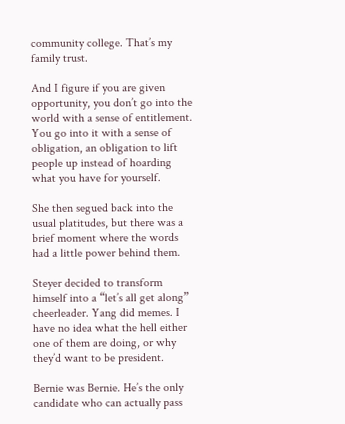community college. That’s my family trust.

And I figure if you are given opportunity, you don’t go into the world with a sense of entitlement. You go into it with a sense of obligation, an obligation to lift people up instead of hoarding what you have for yourself.

She then segued back into the usual platitudes, but there was a brief moment where the words had a little power behind them.

Steyer decided to transform himself into a “let’s all get along” cheerleader. Yang did memes. I have no idea what the hell either one of them are doing, or why they’d want to be president.

Bernie was Bernie. He’s the only candidate who can actually pass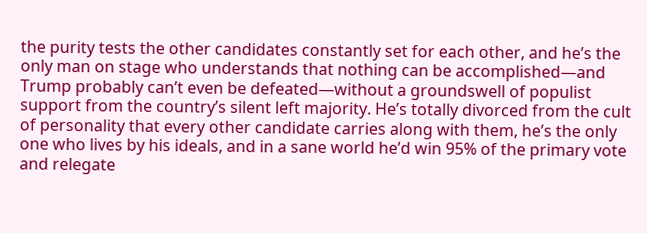the purity tests the other candidates constantly set for each other, and he’s the only man on stage who understands that nothing can be accomplished—and Trump probably can’t even be defeated—without a groundswell of populist support from the country’s silent left majority. He’s totally divorced from the cult of personality that every other candidate carries along with them, he’s the only one who lives by his ideals, and in a sane world he’d win 95% of the primary vote and relegate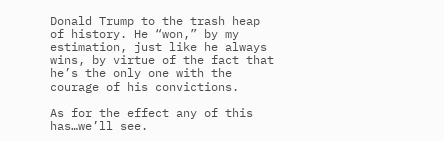Donald Trump to the trash heap of history. He “won,” by my estimation, just like he always wins, by virtue of the fact that he’s the only one with the courage of his convictions.

As for the effect any of this has…we’ll see.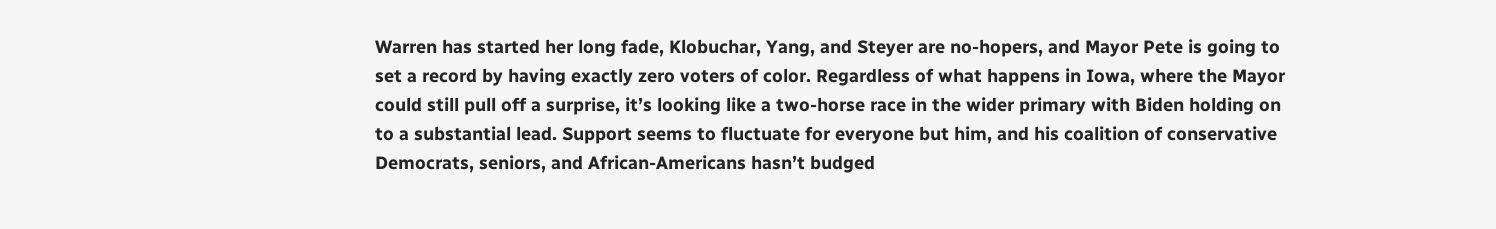Warren has started her long fade, Klobuchar, Yang, and Steyer are no-hopers, and Mayor Pete is going to set a record by having exactly zero voters of color. Regardless of what happens in Iowa, where the Mayor could still pull off a surprise, it’s looking like a two-horse race in the wider primary with Biden holding on to a substantial lead. Support seems to fluctuate for everyone but him, and his coalition of conservative Democrats, seniors, and African-Americans hasn’t budged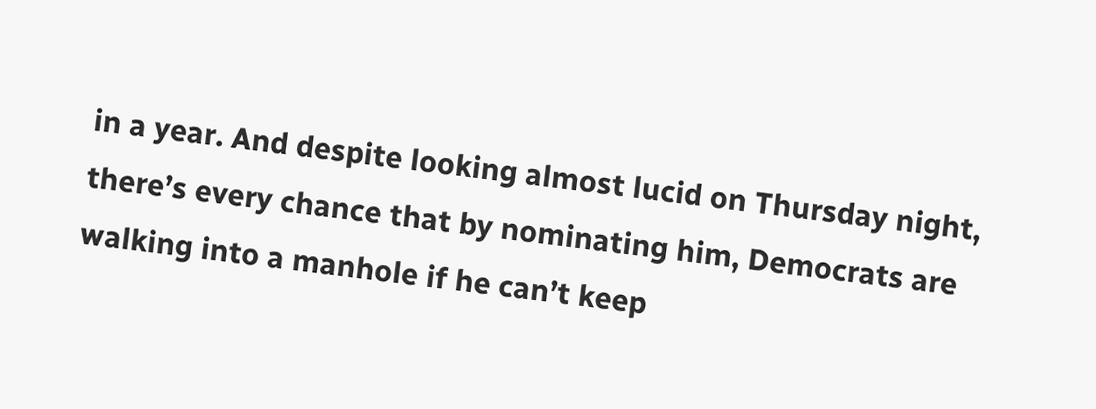in a year. And despite looking almost lucid on Thursday night, there’s every chance that by nominating him, Democrats are walking into a manhole if he can’t keep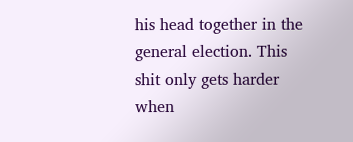his head together in the general election. This shit only gets harder when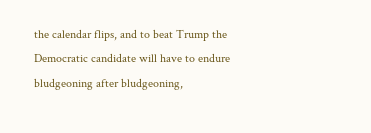the calendar flips, and to beat Trump the Democratic candidate will have to endure bludgeoning after bludgeoning,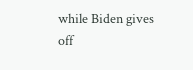while Biden gives off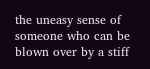the uneasy sense of someone who can be blown over by a stiff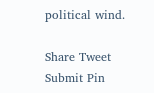political wind.

Share Tweet Submit Pin